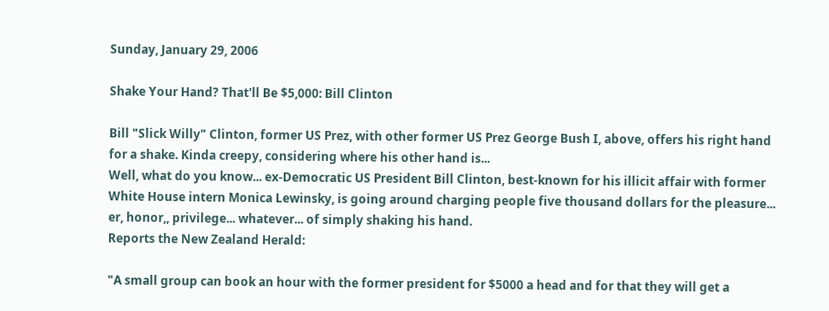Sunday, January 29, 2006

Shake Your Hand? That'll Be $5,000: Bill Clinton

Bill "Slick Willy" Clinton, former US Prez, with other former US Prez George Bush I, above, offers his right hand for a shake. Kinda creepy, considering where his other hand is...
Well, what do you know... ex-Democratic US President Bill Clinton, best-known for his illicit affair with former White House intern Monica Lewinsky, is going around charging people five thousand dollars for the pleasure... er, honor,, privilege... whatever... of simply shaking his hand.
Reports the New Zealand Herald:

"A small group can book an hour with the former president for $5000 a head and for that they will get a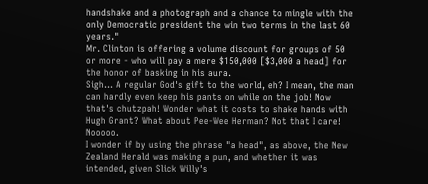handshake and a photograph and a chance to mingle with the only Democratic president the win two terms in the last 60 years."
Mr. Clinton is offering a volume discount for groups of 50 or more - who will pay a mere $150,000 [$3,000 a head] for the honor of basking in his aura.
Sigh... A regular God's gift to the world, eh? I mean, the man can hardly even keep his pants on while on the job! Now that's chutzpah! Wonder what it costs to shake hands with Hugh Grant? What about Pee-Wee Herman? Not that I care! Nooooo.
I wonder if by using the phrase "a head", as above, the New Zealand Herald was making a pun, and whether it was intended, given Slick Willy's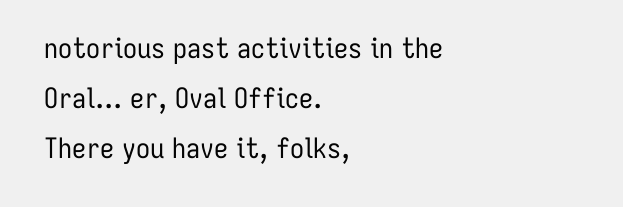notorious past activities in the Oral... er, Oval Office.
There you have it, folks,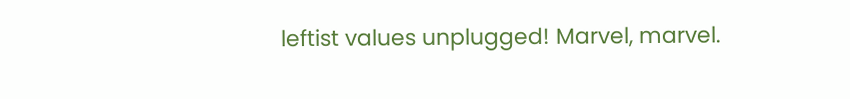leftist values unplugged! Marvel, marvel.